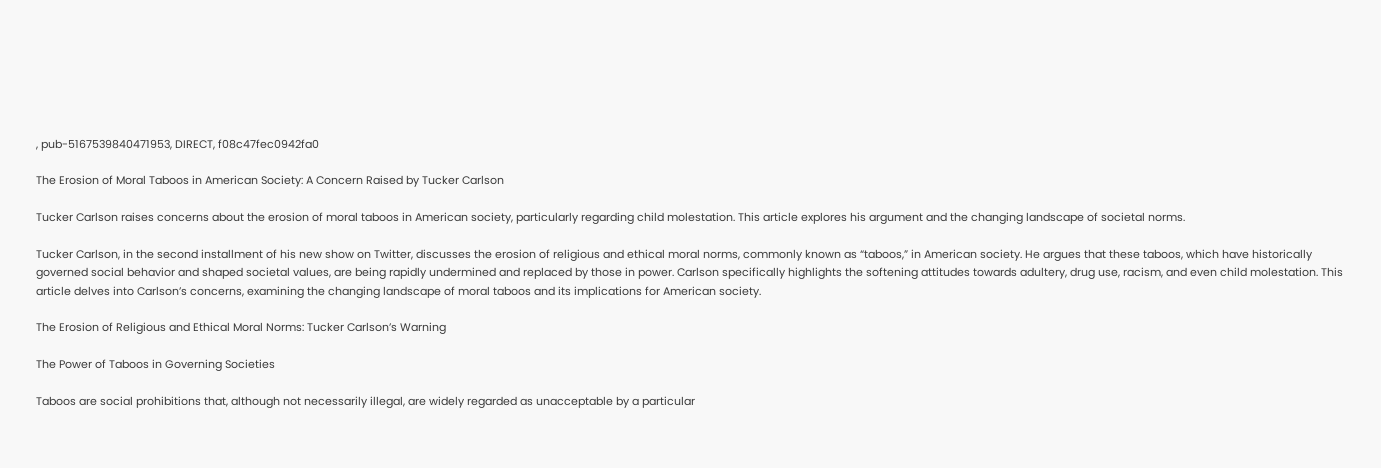, pub-5167539840471953, DIRECT, f08c47fec0942fa0

The Erosion of Moral Taboos in American Society: A Concern Raised by Tucker Carlson

Tucker Carlson raises concerns about the erosion of moral taboos in American society, particularly regarding child molestation. This article explores his argument and the changing landscape of societal norms.

Tucker Carlson, in the second installment of his new show on Twitter, discusses the erosion of religious and ethical moral norms, commonly known as “taboos,” in American society. He argues that these taboos, which have historically governed social behavior and shaped societal values, are being rapidly undermined and replaced by those in power. Carlson specifically highlights the softening attitudes towards adultery, drug use, racism, and even child molestation. This article delves into Carlson’s concerns, examining the changing landscape of moral taboos and its implications for American society.

The Erosion of Religious and Ethical Moral Norms: Tucker Carlson’s Warning

The Power of Taboos in Governing Societies

Taboos are social prohibitions that, although not necessarily illegal, are widely regarded as unacceptable by a particular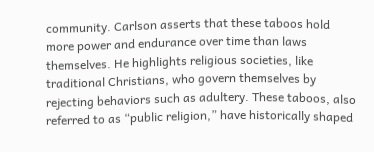community. Carlson asserts that these taboos hold more power and endurance over time than laws themselves. He highlights religious societies, like traditional Christians, who govern themselves by rejecting behaviors such as adultery. These taboos, also referred to as “public religion,” have historically shaped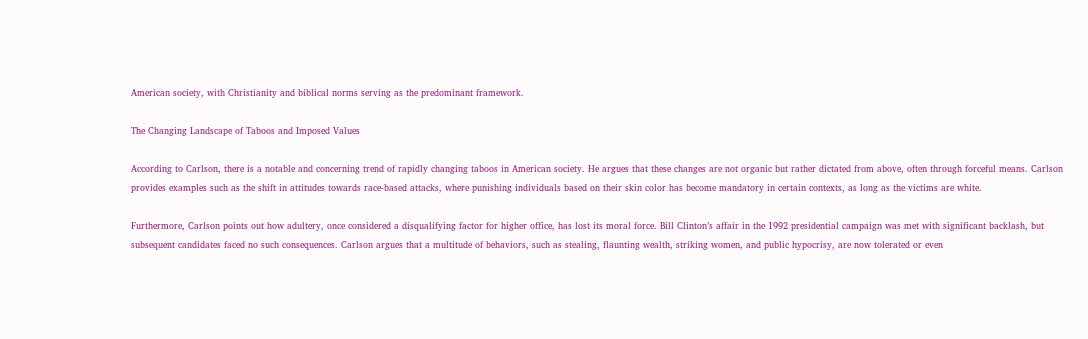American society, with Christianity and biblical norms serving as the predominant framework.

The Changing Landscape of Taboos and Imposed Values

According to Carlson, there is a notable and concerning trend of rapidly changing taboos in American society. He argues that these changes are not organic but rather dictated from above, often through forceful means. Carlson provides examples such as the shift in attitudes towards race-based attacks, where punishing individuals based on their skin color has become mandatory in certain contexts, as long as the victims are white.

Furthermore, Carlson points out how adultery, once considered a disqualifying factor for higher office, has lost its moral force. Bill Clinton’s affair in the 1992 presidential campaign was met with significant backlash, but subsequent candidates faced no such consequences. Carlson argues that a multitude of behaviors, such as stealing, flaunting wealth, striking women, and public hypocrisy, are now tolerated or even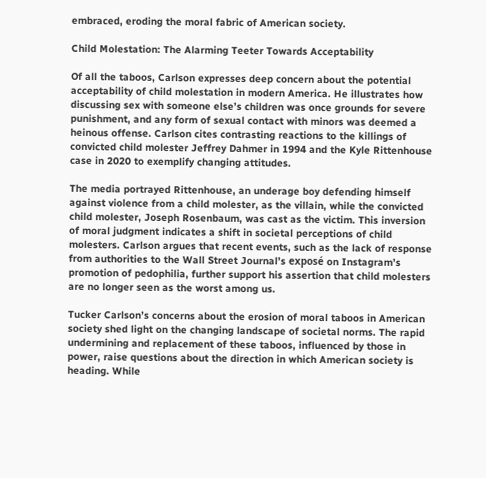embraced, eroding the moral fabric of American society.

Child Molestation: The Alarming Teeter Towards Acceptability

Of all the taboos, Carlson expresses deep concern about the potential acceptability of child molestation in modern America. He illustrates how discussing sex with someone else’s children was once grounds for severe punishment, and any form of sexual contact with minors was deemed a heinous offense. Carlson cites contrasting reactions to the killings of convicted child molester Jeffrey Dahmer in 1994 and the Kyle Rittenhouse case in 2020 to exemplify changing attitudes.

The media portrayed Rittenhouse, an underage boy defending himself against violence from a child molester, as the villain, while the convicted child molester, Joseph Rosenbaum, was cast as the victim. This inversion of moral judgment indicates a shift in societal perceptions of child molesters. Carlson argues that recent events, such as the lack of response from authorities to the Wall Street Journal’s exposé on Instagram’s promotion of pedophilia, further support his assertion that child molesters are no longer seen as the worst among us.

Tucker Carlson’s concerns about the erosion of moral taboos in American society shed light on the changing landscape of societal norms. The rapid undermining and replacement of these taboos, influenced by those in power, raise questions about the direction in which American society is heading. While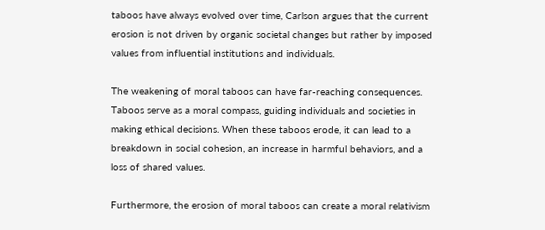taboos have always evolved over time, Carlson argues that the current erosion is not driven by organic societal changes but rather by imposed values from influential institutions and individuals.

The weakening of moral taboos can have far-reaching consequences. Taboos serve as a moral compass, guiding individuals and societies in making ethical decisions. When these taboos erode, it can lead to a breakdown in social cohesion, an increase in harmful behaviors, and a loss of shared values.

Furthermore, the erosion of moral taboos can create a moral relativism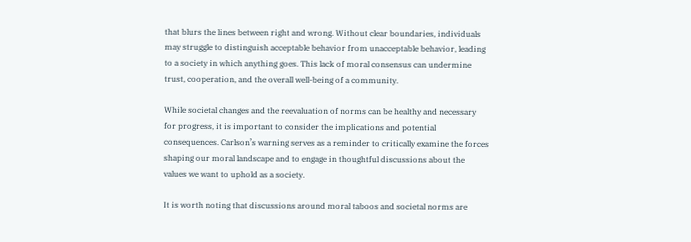that blurs the lines between right and wrong. Without clear boundaries, individuals may struggle to distinguish acceptable behavior from unacceptable behavior, leading to a society in which anything goes. This lack of moral consensus can undermine trust, cooperation, and the overall well-being of a community.

While societal changes and the reevaluation of norms can be healthy and necessary for progress, it is important to consider the implications and potential consequences. Carlson’s warning serves as a reminder to critically examine the forces shaping our moral landscape and to engage in thoughtful discussions about the values we want to uphold as a society.

It is worth noting that discussions around moral taboos and societal norms are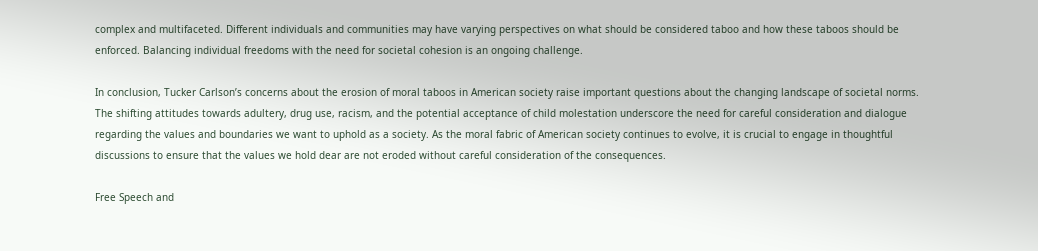complex and multifaceted. Different individuals and communities may have varying perspectives on what should be considered taboo and how these taboos should be enforced. Balancing individual freedoms with the need for societal cohesion is an ongoing challenge.

In conclusion, Tucker Carlson’s concerns about the erosion of moral taboos in American society raise important questions about the changing landscape of societal norms. The shifting attitudes towards adultery, drug use, racism, and the potential acceptance of child molestation underscore the need for careful consideration and dialogue regarding the values and boundaries we want to uphold as a society. As the moral fabric of American society continues to evolve, it is crucial to engage in thoughtful discussions to ensure that the values we hold dear are not eroded without careful consideration of the consequences.

Free Speech and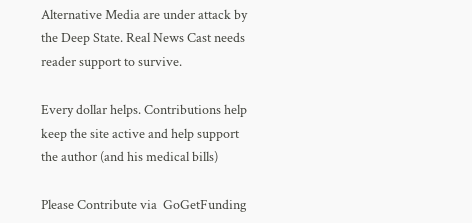Alternative Media are under attack by the Deep State. Real News Cast needs reader support to survive.

Every dollar helps. Contributions help keep the site active and help support the author (and his medical bills)

Please Contribute via  GoGetFunding